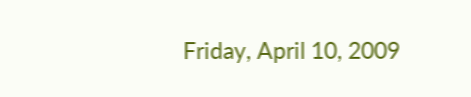Friday, April 10, 2009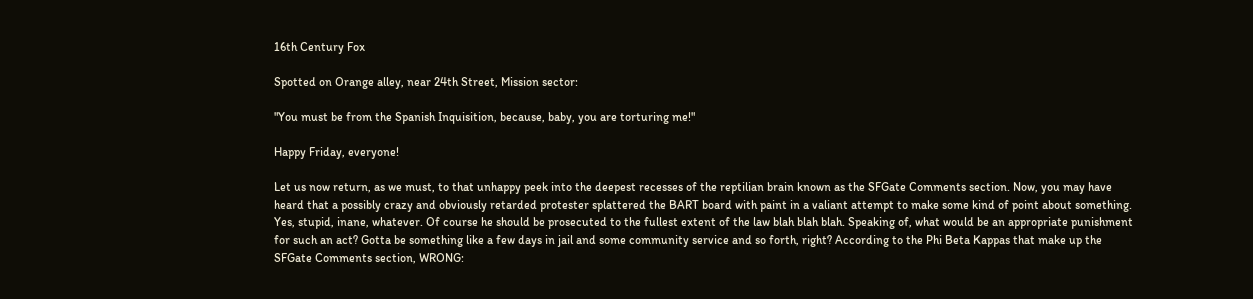16th Century Fox

Spotted on Orange alley, near 24th Street, Mission sector:

"You must be from the Spanish Inquisition, because, baby, you are torturing me!"

Happy Friday, everyone!

Let us now return, as we must, to that unhappy peek into the deepest recesses of the reptilian brain known as the SFGate Comments section. Now, you may have heard that a possibly crazy and obviously retarded protester splattered the BART board with paint in a valiant attempt to make some kind of point about something. Yes, stupid, inane, whatever. Of course he should be prosecuted to the fullest extent of the law blah blah blah. Speaking of, what would be an appropriate punishment for such an act? Gotta be something like a few days in jail and some community service and so forth, right? According to the Phi Beta Kappas that make up the SFGate Comments section, WRONG: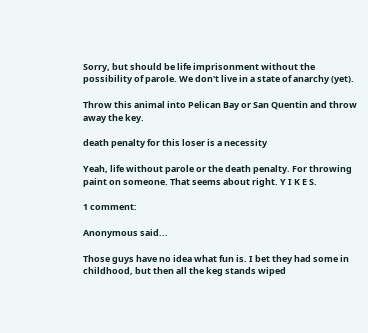Sorry, but should be life imprisonment without the possibility of parole. We don't live in a state of anarchy (yet).

Throw this animal into Pelican Bay or San Quentin and throw away the key.

death penalty for this loser is a necessity

Yeah, life without parole or the death penalty. For throwing paint on someone. That seems about right. Y I K E S.

1 comment:

Anonymous said...

Those guys have no idea what fun is. I bet they had some in childhood, but then all the keg stands wiped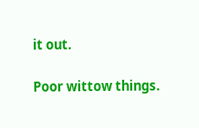it out.

Poor wittow things.